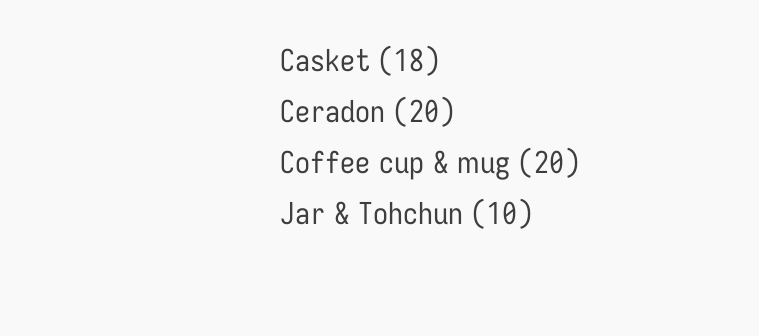Casket (18)
Ceradon (20)
Coffee cup & mug (20)
Jar & Tohchun (10)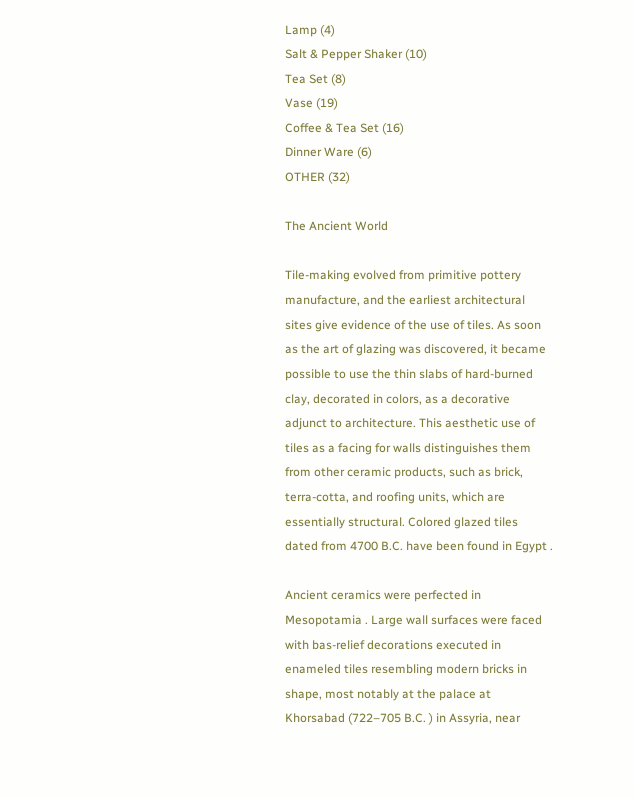Lamp (4)
Salt & Pepper Shaker (10)
Tea Set (8)
Vase (19)
Coffee & Tea Set (16)
Dinner Ware (6)
OTHER (32)

The Ancient World

Tile-making evolved from primitive pottery manufacture, and the earliest architectural sites give evidence of the use of tiles. As soon as the art of glazing was discovered, it became possible to use the thin slabs of hard-burned clay, decorated in colors, as a decorative adjunct to architecture. This aesthetic use of tiles as a facing for walls distinguishes them from other ceramic products, such as brick, terra-cotta, and roofing units, which are essentially structural. Colored glazed tiles dated from 4700 B.C. have been found in Egypt .

Ancient ceramics were perfected in Mesopotamia . Large wall surfaces were faced with bas-relief decorations executed in enameled tiles resembling modern bricks in shape, most notably at the palace at Khorsabad (722–705 B.C. ) in Assyria, near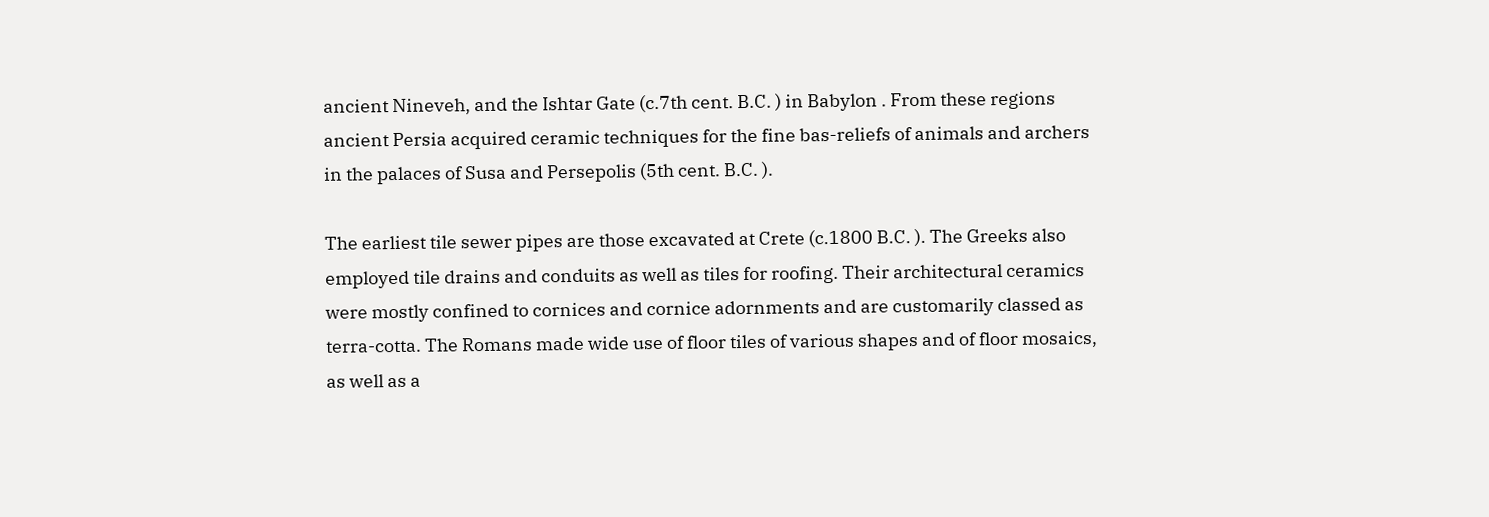ancient Nineveh, and the Ishtar Gate (c.7th cent. B.C. ) in Babylon . From these regions ancient Persia acquired ceramic techniques for the fine bas-reliefs of animals and archers in the palaces of Susa and Persepolis (5th cent. B.C. ).

The earliest tile sewer pipes are those excavated at Crete (c.1800 B.C. ). The Greeks also employed tile drains and conduits as well as tiles for roofing. Their architectural ceramics were mostly confined to cornices and cornice adornments and are customarily classed as terra-cotta. The Romans made wide use of floor tiles of various shapes and of floor mosaics, as well as a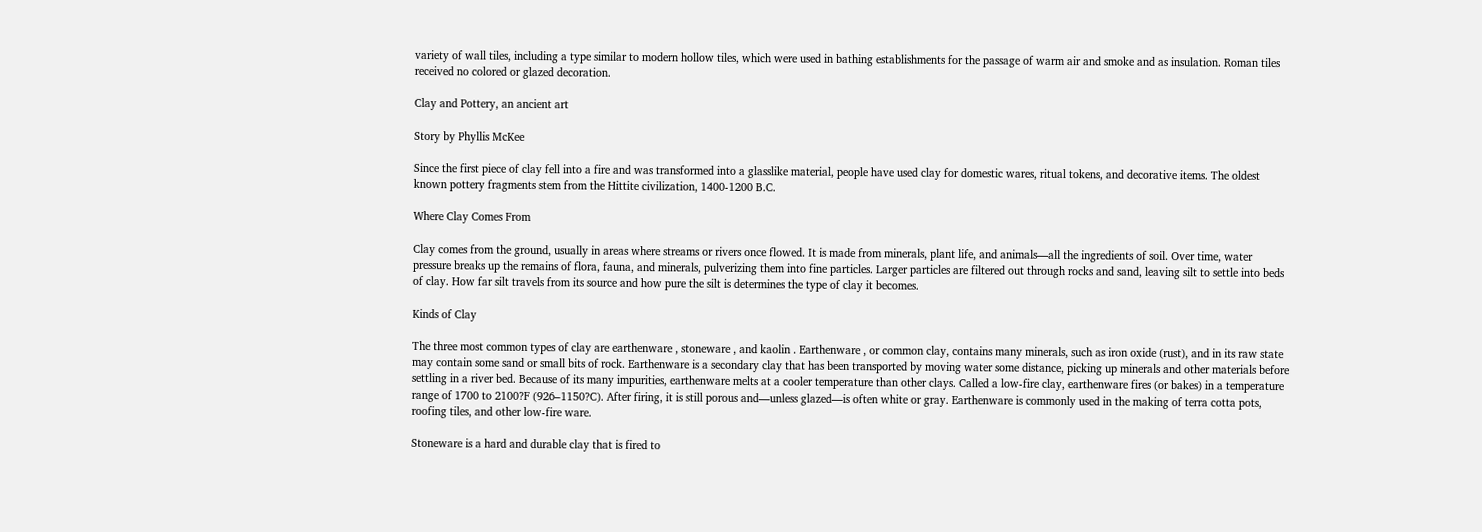variety of wall tiles, including a type similar to modern hollow tiles, which were used in bathing establishments for the passage of warm air and smoke and as insulation. Roman tiles received no colored or glazed decoration.

Clay and Pottery, an ancient art

Story by Phyllis McKee

Since the first piece of clay fell into a fire and was transformed into a glasslike material, people have used clay for domestic wares, ritual tokens, and decorative items. The oldest known pottery fragments stem from the Hittite civilization, 1400-1200 B.C.

Where Clay Comes From

Clay comes from the ground, usually in areas where streams or rivers once flowed. It is made from minerals, plant life, and animals—all the ingredients of soil. Over time, water pressure breaks up the remains of flora, fauna, and minerals, pulverizing them into fine particles. Larger particles are filtered out through rocks and sand, leaving silt to settle into beds of clay. How far silt travels from its source and how pure the silt is determines the type of clay it becomes.

Kinds of Clay

The three most common types of clay are earthenware , stoneware , and kaolin . Earthenware , or common clay, contains many minerals, such as iron oxide (rust), and in its raw state may contain some sand or small bits of rock. Earthenware is a secondary clay that has been transported by moving water some distance, picking up minerals and other materials before settling in a river bed. Because of its many impurities, earthenware melts at a cooler temperature than other clays. Called a low-fire clay, earthenware fires (or bakes) in a temperature range of 1700 to 2100?F (926–1150?C). After firing, it is still porous and—unless glazed—is often white or gray. Earthenware is commonly used in the making of terra cotta pots, roofing tiles, and other low-fire ware.

Stoneware is a hard and durable clay that is fired to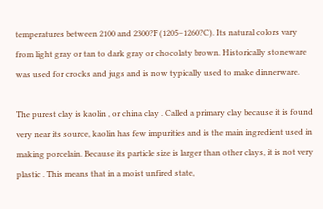temperatures between 2100 and 2300?F (1205–1260?C). Its natural colors vary from light gray or tan to dark gray or chocolaty brown. Historically stoneware was used for crocks and jugs and is now typically used to make dinnerware.

The purest clay is kaolin , or china clay . Called a primary clay because it is found very near its source, kaolin has few impurities and is the main ingredient used in making porcelain. Because its particle size is larger than other clays, it is not very plastic . This means that in a moist unfired state,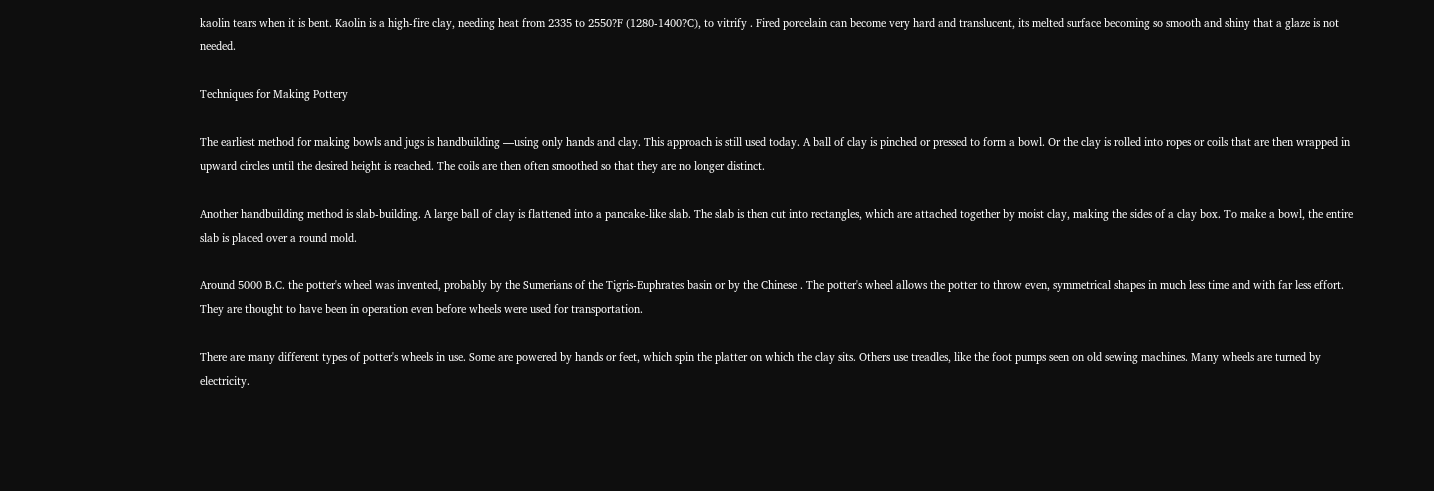kaolin tears when it is bent. Kaolin is a high-fire clay, needing heat from 2335 to 2550?F (1280-1400?C), to vitrify . Fired porcelain can become very hard and translucent, its melted surface becoming so smooth and shiny that a glaze is not needed.

Techniques for Making Pottery

The earliest method for making bowls and jugs is handbuilding —using only hands and clay. This approach is still used today. A ball of clay is pinched or pressed to form a bowl. Or the clay is rolled into ropes or coils that are then wrapped in upward circles until the desired height is reached. The coils are then often smoothed so that they are no longer distinct.

Another handbuilding method is slab-building. A large ball of clay is flattened into a pancake-like slab. The slab is then cut into rectangles, which are attached together by moist clay, making the sides of a clay box. To make a bowl, the entire slab is placed over a round mold.

Around 5000 B.C. the potter's wheel was invented, probably by the Sumerians of the Tigris-Euphrates basin or by the Chinese . The potter's wheel allows the potter to throw even, symmetrical shapes in much less time and with far less effort. They are thought to have been in operation even before wheels were used for transportation.

There are many different types of potter's wheels in use. Some are powered by hands or feet, which spin the platter on which the clay sits. Others use treadles, like the foot pumps seen on old sewing machines. Many wheels are turned by electricity.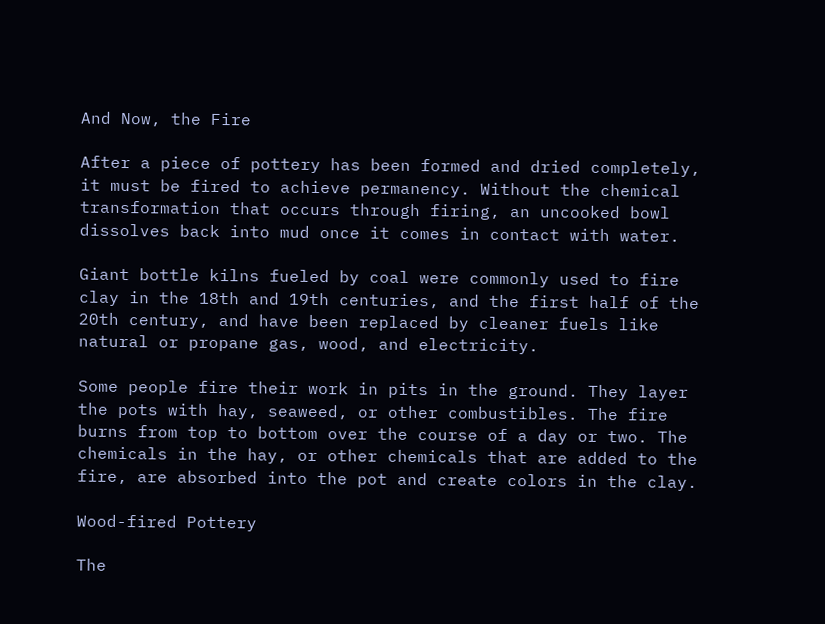And Now, the Fire

After a piece of pottery has been formed and dried completely, it must be fired to achieve permanency. Without the chemical transformation that occurs through firing, an uncooked bowl dissolves back into mud once it comes in contact with water.

Giant bottle kilns fueled by coal were commonly used to fire clay in the 18th and 19th centuries, and the first half of the 20th century, and have been replaced by cleaner fuels like natural or propane gas, wood, and electricity.

Some people fire their work in pits in the ground. They layer the pots with hay, seaweed, or other combustibles. The fire burns from top to bottom over the course of a day or two. The chemicals in the hay, or other chemicals that are added to the fire, are absorbed into the pot and create colors in the clay.

Wood-fired Pottery

The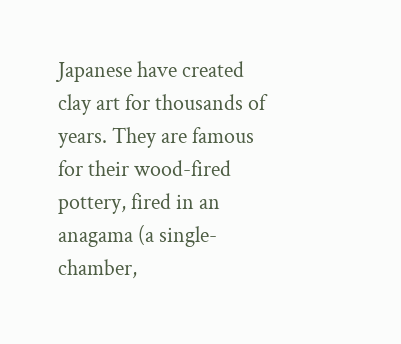Japanese have created clay art for thousands of years. They are famous for their wood-fired pottery, fired in an anagama (a single-chamber,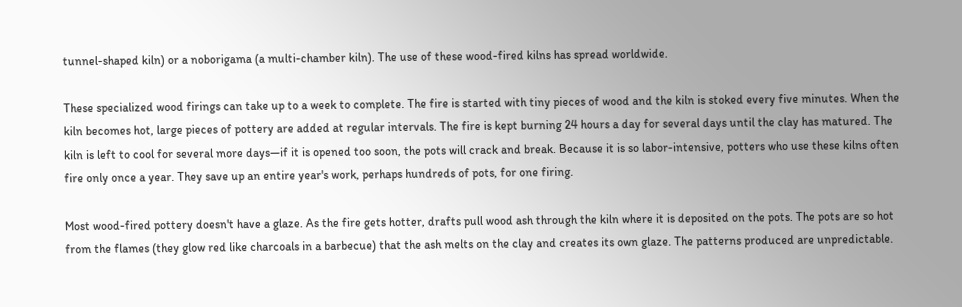tunnel-shaped kiln) or a noborigama (a multi-chamber kiln). The use of these wood-fired kilns has spread worldwide.

These specialized wood firings can take up to a week to complete. The fire is started with tiny pieces of wood and the kiln is stoked every five minutes. When the kiln becomes hot, large pieces of pottery are added at regular intervals. The fire is kept burning 24 hours a day for several days until the clay has matured. The kiln is left to cool for several more days—if it is opened too soon, the pots will crack and break. Because it is so labor-intensive, potters who use these kilns often fire only once a year. They save up an entire year's work, perhaps hundreds of pots, for one firing.

Most wood-fired pottery doesn't have a glaze. As the fire gets hotter, drafts pull wood ash through the kiln where it is deposited on the pots. The pots are so hot from the flames (they glow red like charcoals in a barbecue) that the ash melts on the clay and creates its own glaze. The patterns produced are unpredictable.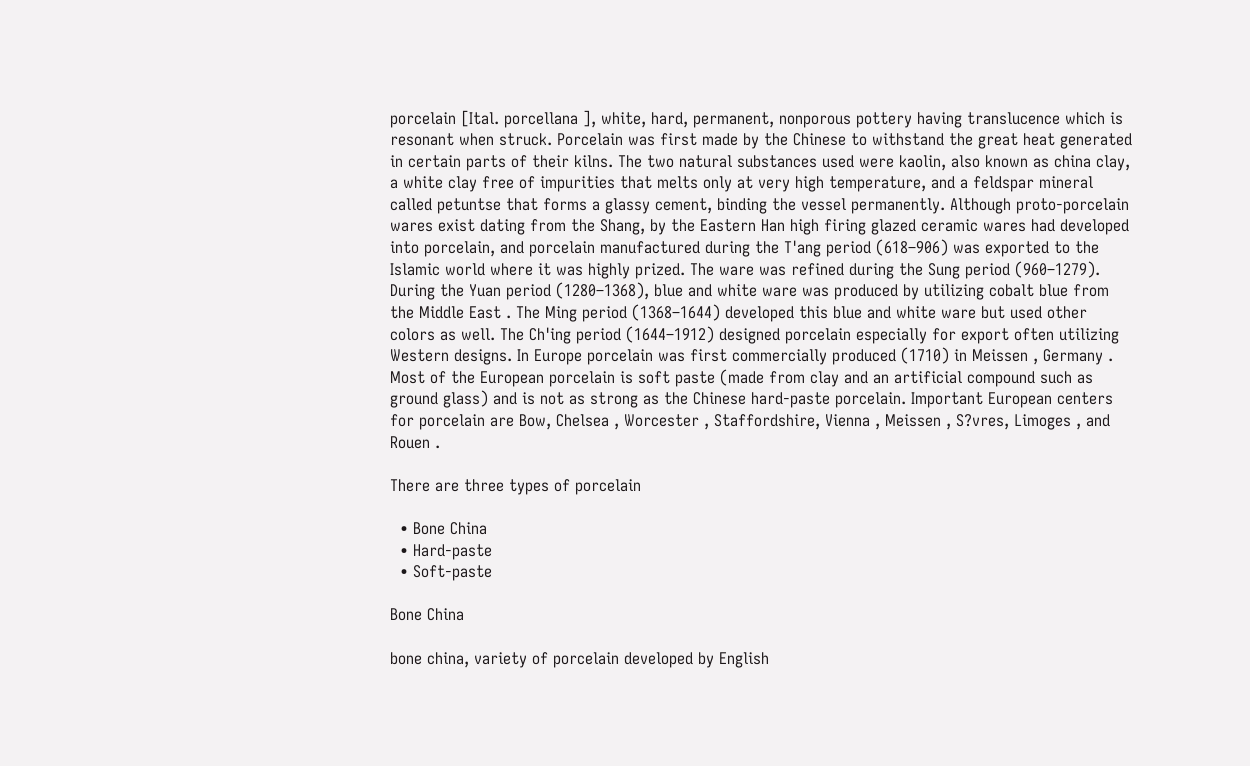porcelain [Ital. porcellana ], white, hard, permanent, nonporous pottery having translucence which is resonant when struck. Porcelain was first made by the Chinese to withstand the great heat generated in certain parts of their kilns. The two natural substances used were kaolin, also known as china clay, a white clay free of impurities that melts only at very high temperature, and a feldspar mineral called petuntse that forms a glassy cement, binding the vessel permanently. Although proto-porcelain wares exist dating from the Shang, by the Eastern Han high firing glazed ceramic wares had developed into porcelain, and porcelain manufactured during the T'ang period (618–906) was exported to the Islamic world where it was highly prized. The ware was refined during the Sung period (960–1279). During the Yuan period (1280–1368), blue and white ware was produced by utilizing cobalt blue from the Middle East . The Ming period (1368–1644) developed this blue and white ware but used other colors as well. The Ch'ing period (1644–1912) designed porcelain especially for export often utilizing Western designs. In Europe porcelain was first commercially produced (1710) in Meissen , Germany . Most of the European porcelain is soft paste (made from clay and an artificial compound such as ground glass) and is not as strong as the Chinese hard-paste porcelain. Important European centers for porcelain are Bow, Chelsea , Worcester , Staffordshire, Vienna , Meissen , S?vres, Limoges , and Rouen .

There are three types of porcelain

  • Bone China
  • Hard-paste
  • Soft-paste

Bone China

bone china, variety of porcelain developed by English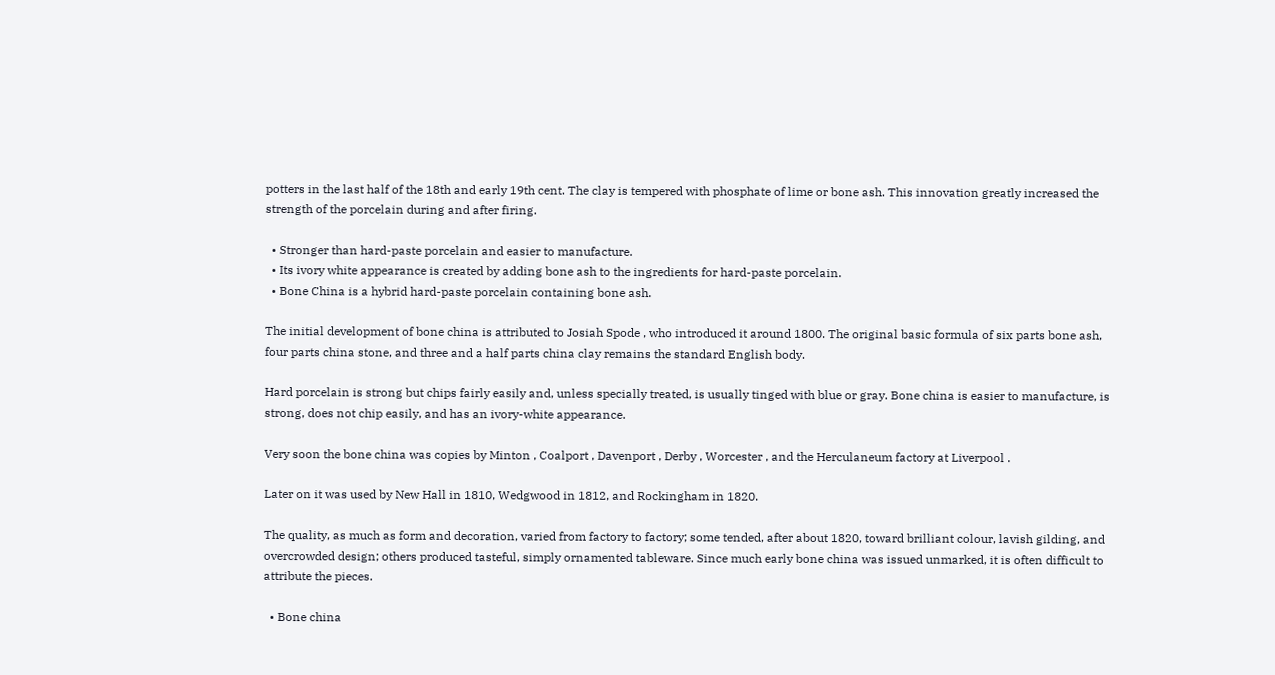potters in the last half of the 18th and early 19th cent. The clay is tempered with phosphate of lime or bone ash. This innovation greatly increased the strength of the porcelain during and after firing.

  • Stronger than hard-paste porcelain and easier to manufacture.
  • Its ivory white appearance is created by adding bone ash to the ingredients for hard-paste porcelain.
  • Bone China is a hybrid hard-paste porcelain containing bone ash.

The initial development of bone china is attributed to Josiah Spode , who introduced it around 1800. The original basic formula of six parts bone ash, four parts china stone, and three and a half parts china clay remains the standard English body.

Hard porcelain is strong but chips fairly easily and, unless specially treated, is usually tinged with blue or gray. Bone china is easier to manufacture, is strong, does not chip easily, and has an ivory-white appearance.

Very soon the bone china was copies by Minton , Coalport , Davenport , Derby , Worcester , and the Herculaneum factory at Liverpool .

Later on it was used by New Hall in 1810, Wedgwood in 1812, and Rockingham in 1820.

The quality, as much as form and decoration, varied from factory to factory; some tended, after about 1820, toward brilliant colour, lavish gilding, and overcrowded design; others produced tasteful, simply ornamented tableware. Since much early bone china was issued unmarked, it is often difficult to attribute the pieces.

  • Bone china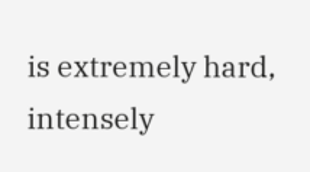is extremely hard, intensely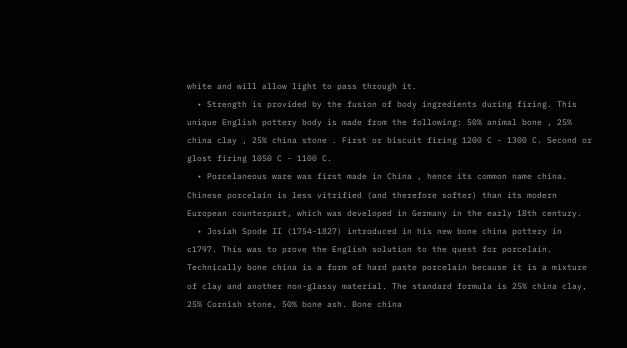white and will allow light to pass through it.
  • Strength is provided by the fusion of body ingredients during firing. This unique English pottery body is made from the following: 50% animal bone , 25% china clay , 25% china stone . First or biscuit firing 1200 C - 1300 C. Second or glost firing 1050 C - 1100 C.
  • Porcelaneous ware was first made in China , hence its common name china. Chinese porcelain is less vitrified (and therefore softer) than its modern European counterpart, which was developed in Germany in the early 18th century.
  • Josiah Spode II (1754-1827) introduced in his new bone china pottery in c1797. This was to prove the English solution to the quest for porcelain. Technically bone china is a form of hard paste porcelain because it is a mixture of clay and another non-glassy material. The standard formula is 25% china clay, 25% Cornish stone, 50% bone ash. Bone china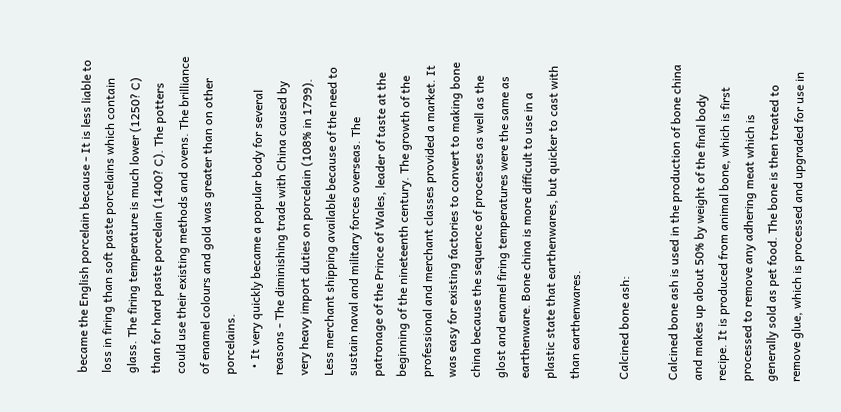became the English porcelain because - It is less liable to loss in firing than soft paste porcelains which contain glass. The firing temperature is much lower (1250? C) than for hard paste porcelain (1400? C). The potters could use their existing methods and ovens. The brilliance of enamel colours and gold was greater than on other porcelains.
  • It very quickly became a popular body for several reasons - The diminishing trade with China caused by very heavy import duties on porcelain (108% in 1799). Less merchant shipping available because of the need to sustain naval and military forces overseas. The patronage of the Prince of Wales, leader of taste at the beginning of the nineteenth century. The growth of the professional and merchant classes provided a market. It was easy for existing factories to convert to making bone china because the sequence of processes as well as the glost and enamel firing temperatures were the same as earthenware. Bone china is more difficult to use in a plastic state that earthenwares, but quicker to cast with than earthenwares.

Calcined bone ash:

Calcined bone ash is used in the production of bone china and makes up about 50% by weight of the final body recipe. It is produced from animal bone, which is first processed to remove any adhering meat which is generally sold as pet food. The bone is then treated to remove glue, which is processed and upgraded for use in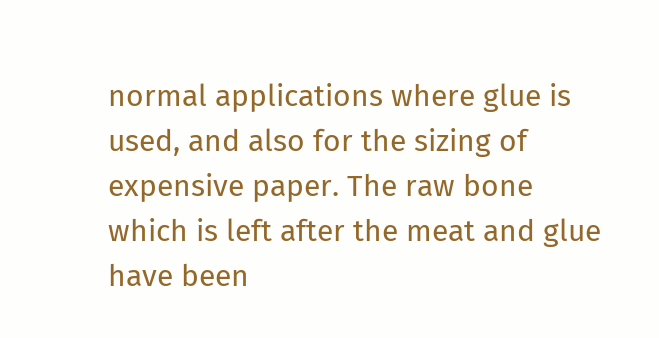normal applications where glue is used, and also for the sizing of expensive paper. The raw bone which is left after the meat and glue have been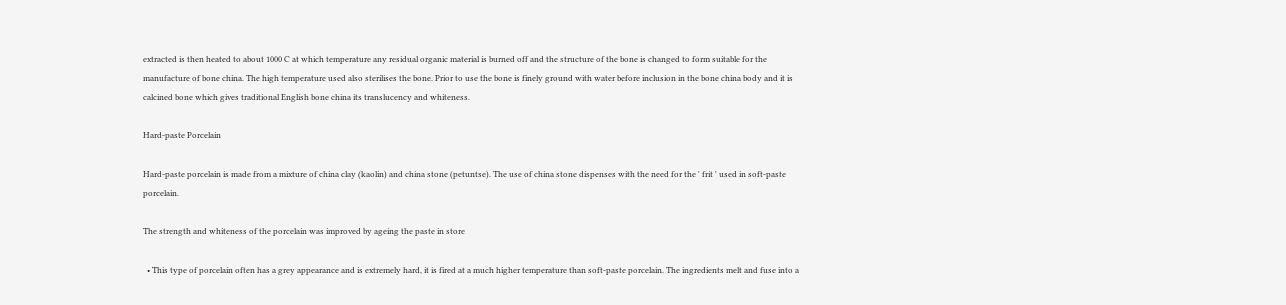extracted is then heated to about 1000 C at which temperature any residual organic material is burned off and the structure of the bone is changed to form suitable for the manufacture of bone china. The high temperature used also sterilises the bone. Prior to use the bone is finely ground with water before inclusion in the bone china body and it is calcined bone which gives traditional English bone china its translucency and whiteness.

Hard-paste Porcelain

Hard-paste porcelain is made from a mixture of china clay (kaolin) and china stone (petuntse). The use of china stone dispenses with the need for the ' frit ' used in soft-paste porcelain.

The strength and whiteness of the porcelain was improved by ageing the paste in store

  • This type of porcelain often has a grey appearance and is extremely hard, it is fired at a much higher temperature than soft-paste porcelain. The ingredients melt and fuse into a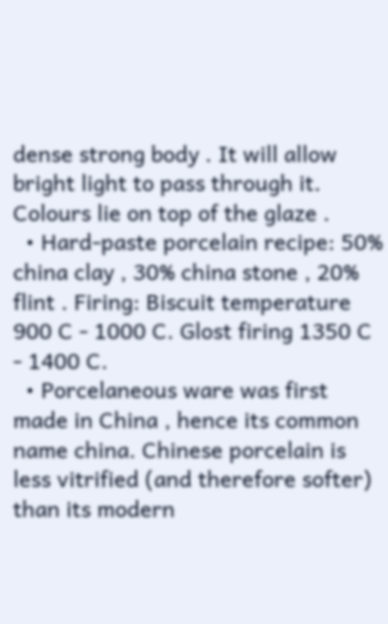dense strong body . It will allow bright light to pass through it. Colours lie on top of the glaze .
  • Hard-paste porcelain recipe: 50% china clay , 30% china stone , 20% flint . Firing: Biscuit temperature 900 C - 1000 C. Glost firing 1350 C - 1400 C.
  • Porcelaneous ware was first made in China , hence its common name china. Chinese porcelain is less vitrified (and therefore softer) than its modern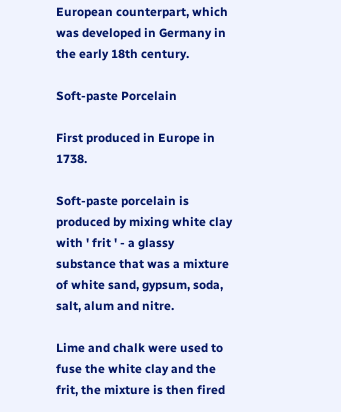European counterpart, which was developed in Germany in the early 18th century.

Soft-paste Porcelain

First produced in Europe in 1738.

Soft-paste porcelain is produced by mixing white clay with ' frit ' - a glassy substance that was a mixture of white sand, gypsum, soda, salt, alum and nitre.

Lime and chalk were used to fuse the white clay and the frit, the mixture is then fired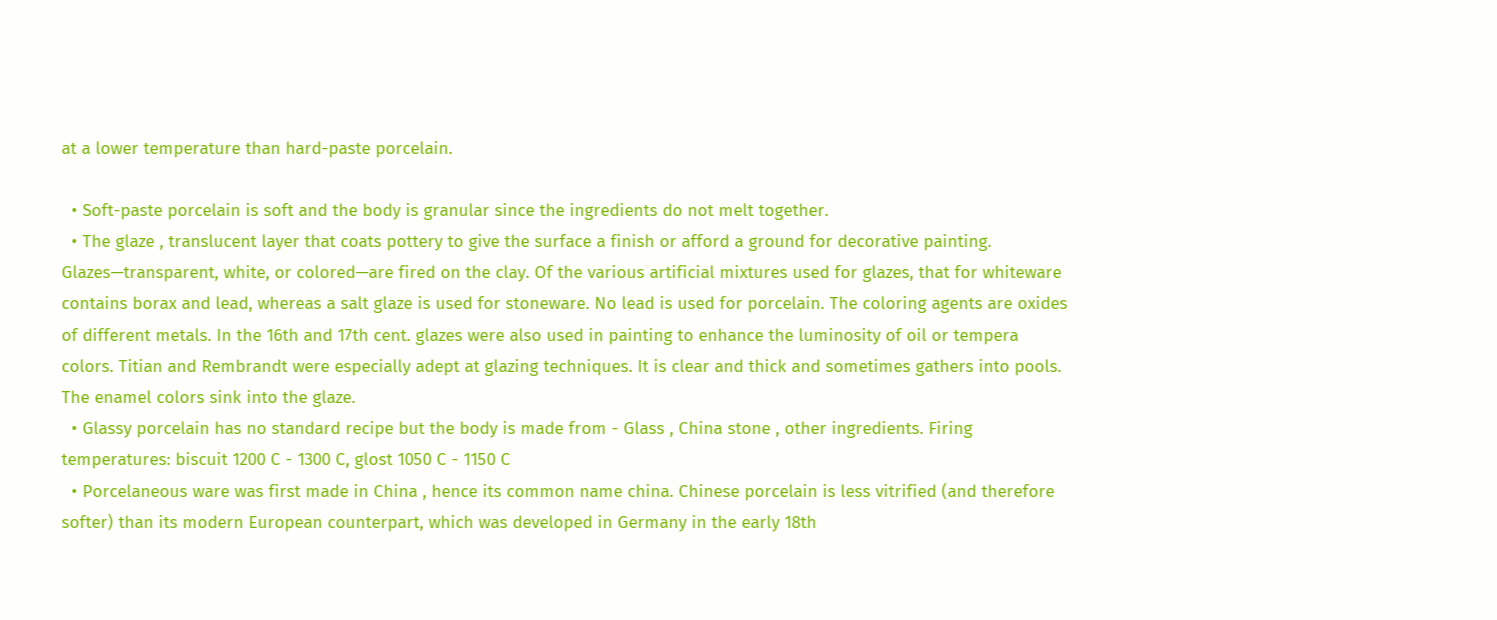at a lower temperature than hard-paste porcelain.

  • Soft-paste porcelain is soft and the body is granular since the ingredients do not melt together.
  • The glaze , translucent layer that coats pottery to give the surface a finish or afford a ground for decorative painting. Glazes—transparent, white, or colored—are fired on the clay. Of the various artificial mixtures used for glazes, that for whiteware contains borax and lead, whereas a salt glaze is used for stoneware. No lead is used for porcelain. The coloring agents are oxides of different metals. In the 16th and 17th cent. glazes were also used in painting to enhance the luminosity of oil or tempera colors. Titian and Rembrandt were especially adept at glazing techniques. It is clear and thick and sometimes gathers into pools. The enamel colors sink into the glaze.
  • Glassy porcelain has no standard recipe but the body is made from - Glass , China stone , other ingredients. Firing temperatures: biscuit 1200 C - 1300 C, glost 1050 C - 1150 C
  • Porcelaneous ware was first made in China , hence its common name china. Chinese porcelain is less vitrified (and therefore softer) than its modern European counterpart, which was developed in Germany in the early 18th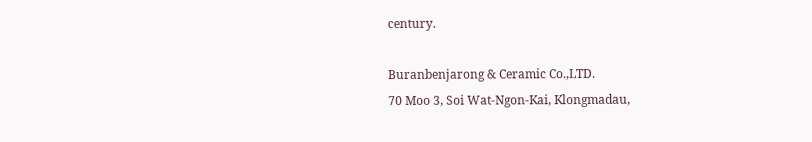century.

Buranbenjarong & Ceramic Co.,LTD.
70 Moo 3, Soi Wat-Ngon-Kai, Klongmadau,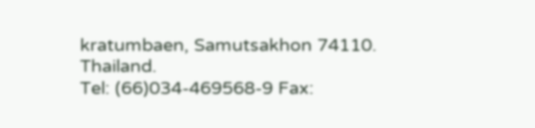kratumbaen, Samutsakhon 74110. Thailand.
Tel: (66)034-469568-9 Fax: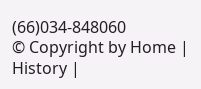(66)034-848060
© Copyright by Home | History |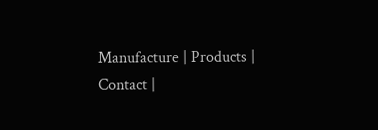Manufacture | Products | Contact |